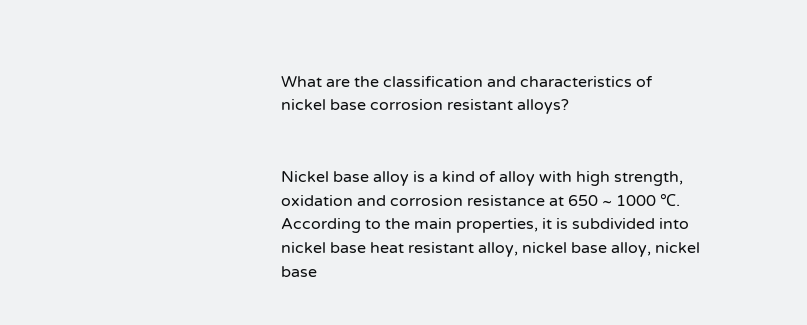What are the classification and characteristics of nickel base corrosion resistant alloys?


Nickel base alloy is a kind of alloy with high strength, oxidation and corrosion resistance at 650 ~ 1000 ℃. According to the main properties, it is subdivided into nickel base heat resistant alloy, nickel base alloy, nickel base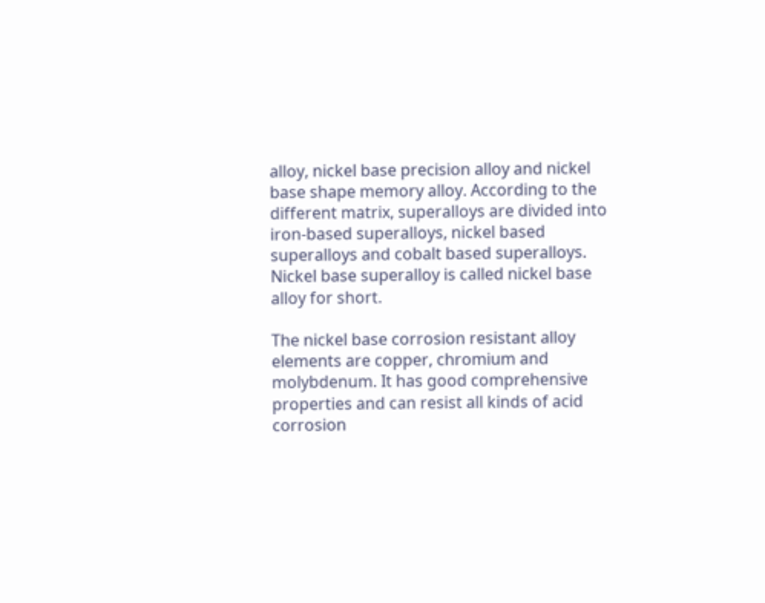alloy, nickel base precision alloy and nickel base shape memory alloy. According to the different matrix, superalloys are divided into iron-based superalloys, nickel based superalloys and cobalt based superalloys. Nickel base superalloy is called nickel base alloy for short.

The nickel base corrosion resistant alloy elements are copper, chromium and molybdenum. It has good comprehensive properties and can resist all kinds of acid corrosion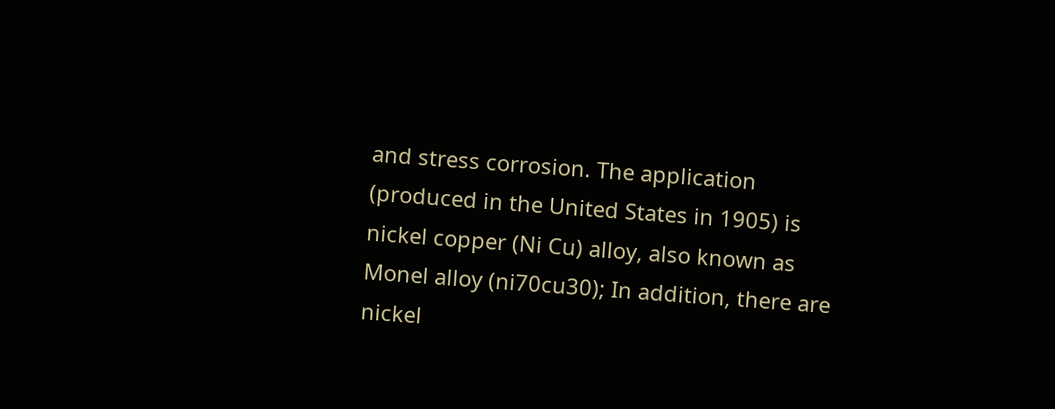and stress corrosion. The application (produced in the United States in 1905) is nickel copper (Ni Cu) alloy, also known as Monel alloy (ni70cu30); In addition, there are nickel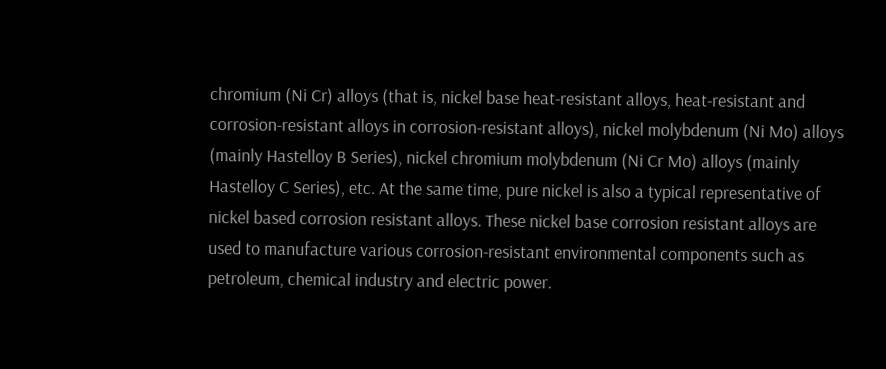chromium (Ni Cr) alloys (that is, nickel base heat-resistant alloys, heat-resistant and corrosion-resistant alloys in corrosion-resistant alloys), nickel molybdenum (Ni Mo) alloys (mainly Hastelloy B Series), nickel chromium molybdenum (Ni Cr Mo) alloys (mainly Hastelloy C Series), etc. At the same time, pure nickel is also a typical representative of nickel based corrosion resistant alloys. These nickel base corrosion resistant alloys are used to manufacture various corrosion-resistant environmental components such as petroleum, chemical industry and electric power.